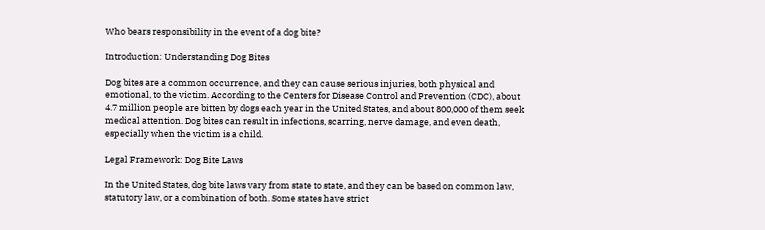Who bears responsibility in the event of a dog bite?

Introduction: Understanding Dog Bites

Dog bites are a common occurrence, and they can cause serious injuries, both physical and emotional, to the victim. According to the Centers for Disease Control and Prevention (CDC), about 4.7 million people are bitten by dogs each year in the United States, and about 800,000 of them seek medical attention. Dog bites can result in infections, scarring, nerve damage, and even death, especially when the victim is a child.

Legal Framework: Dog Bite Laws

In the United States, dog bite laws vary from state to state, and they can be based on common law, statutory law, or a combination of both. Some states have strict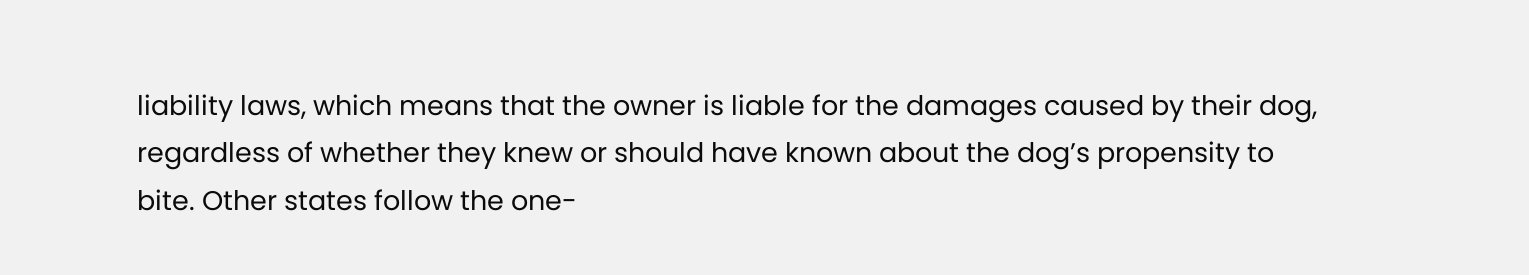liability laws, which means that the owner is liable for the damages caused by their dog, regardless of whether they knew or should have known about the dog’s propensity to bite. Other states follow the one-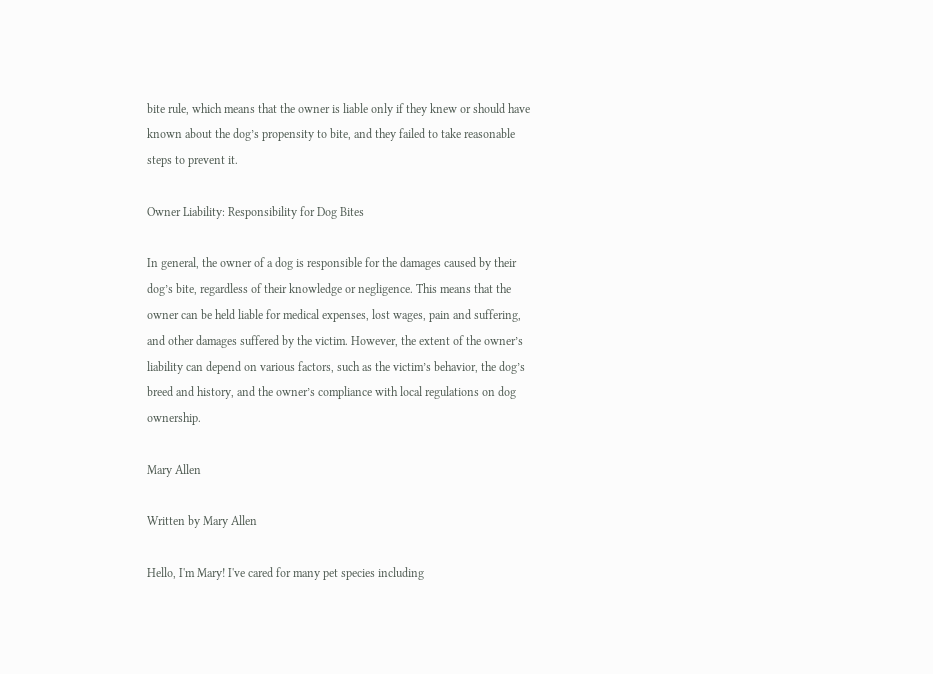bite rule, which means that the owner is liable only if they knew or should have known about the dog’s propensity to bite, and they failed to take reasonable steps to prevent it.

Owner Liability: Responsibility for Dog Bites

In general, the owner of a dog is responsible for the damages caused by their dog’s bite, regardless of their knowledge or negligence. This means that the owner can be held liable for medical expenses, lost wages, pain and suffering, and other damages suffered by the victim. However, the extent of the owner’s liability can depend on various factors, such as the victim’s behavior, the dog’s breed and history, and the owner’s compliance with local regulations on dog ownership.

Mary Allen

Written by Mary Allen

Hello, I'm Mary! I've cared for many pet species including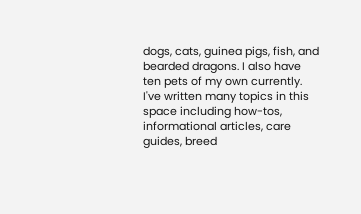dogs, cats, guinea pigs, fish, and bearded dragons. I also have ten pets of my own currently. I've written many topics in this space including how-tos, informational articles, care guides, breed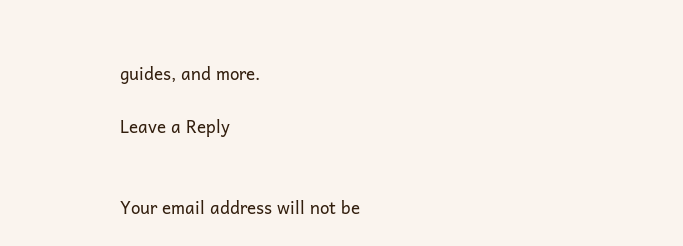guides, and more.

Leave a Reply


Your email address will not be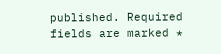published. Required fields are marked *